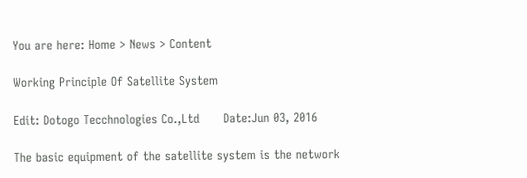You are here: Home > News > Content

Working Principle Of Satellite System

Edit: Dotogo Tecchnologies Co.,Ltd      Date:Jun 03, 2016

The basic equipment of the satellite system is the network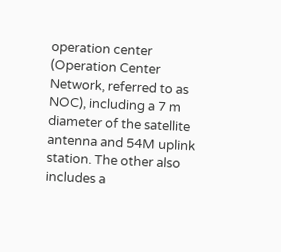operation center (Operation Center Network, referred to as NOC), including a 7 m diameter of the satellite antenna and 54M uplink station. The other also includes a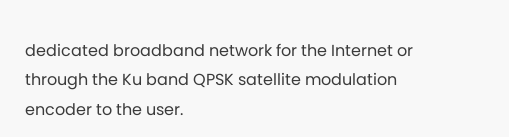dedicated broadband network for the Internet or through the Ku band QPSK satellite modulation encoder to the user.